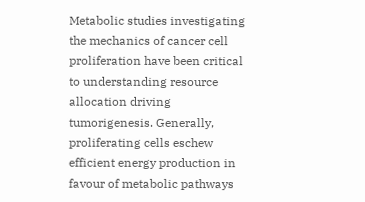Metabolic studies investigating the mechanics of cancer cell proliferation have been critical to understanding resource allocation driving tumorigenesis. Generally, proliferating cells eschew efficient energy production in favour of metabolic pathways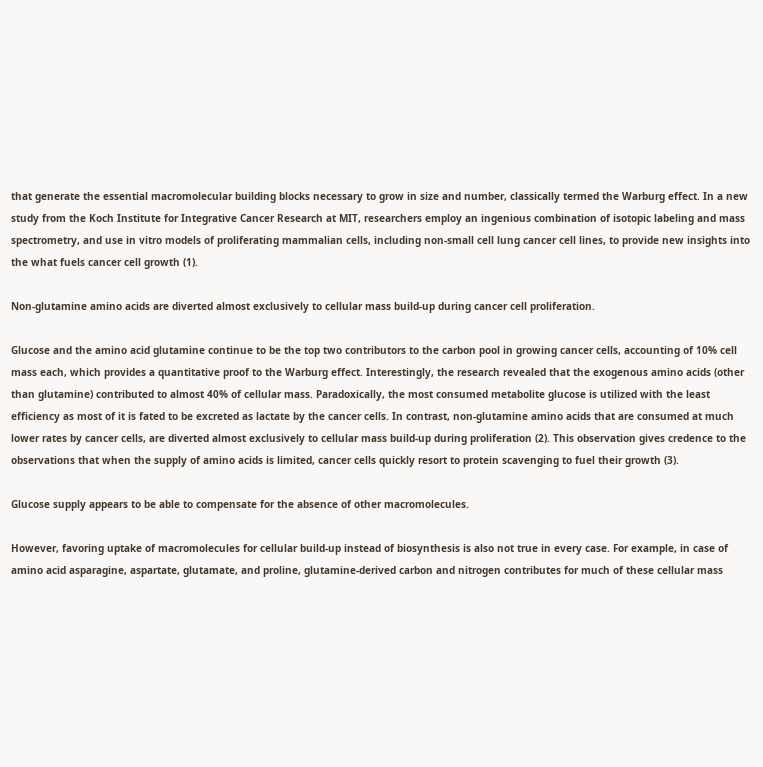that generate the essential macromolecular building blocks necessary to grow in size and number, classically termed the Warburg effect. In a new study from the Koch Institute for Integrative Cancer Research at MIT, researchers employ an ingenious combination of isotopic labeling and mass spectrometry, and use in vitro models of proliferating mammalian cells, including non-small cell lung cancer cell lines, to provide new insights into the what fuels cancer cell growth (1).

Non-glutamine amino acids are diverted almost exclusively to cellular mass build-up during cancer cell proliferation.

Glucose and the amino acid glutamine continue to be the top two contributors to the carbon pool in growing cancer cells, accounting of 10% cell mass each, which provides a quantitative proof to the Warburg effect. Interestingly, the research revealed that the exogenous amino acids (other than glutamine) contributed to almost 40% of cellular mass. Paradoxically, the most consumed metabolite glucose is utilized with the least efficiency as most of it is fated to be excreted as lactate by the cancer cells. In contrast, non-glutamine amino acids that are consumed at much lower rates by cancer cells, are diverted almost exclusively to cellular mass build-up during proliferation (2). This observation gives credence to the observations that when the supply of amino acids is limited, cancer cells quickly resort to protein scavenging to fuel their growth (3).

Glucose supply appears to be able to compensate for the absence of other macromolecules.

However, favoring uptake of macromolecules for cellular build-up instead of biosynthesis is also not true in every case. For example, in case of amino acid asparagine, aspartate, glutamate, and proline, glutamine-derived carbon and nitrogen contributes for much of these cellular mass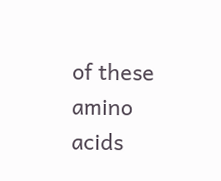of these amino acids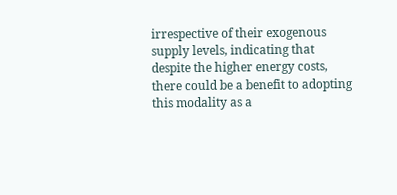irrespective of their exogenous supply levels, indicating that despite the higher energy costs, there could be a benefit to adopting this modality as a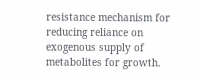resistance mechanism for reducing reliance on exogenous supply of metabolites for growth.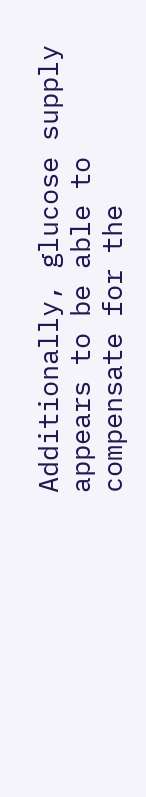Additionally, glucose supply appears to be able to compensate for the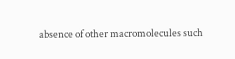absence of other macromolecules such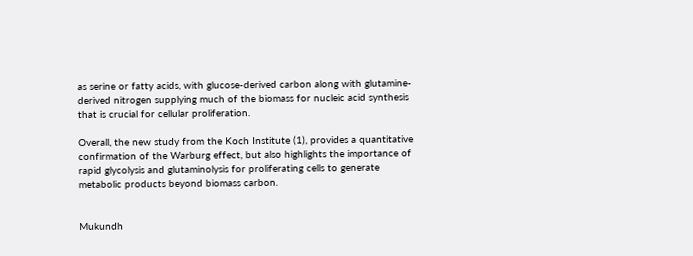as serine or fatty acids, with glucose-derived carbon along with glutamine-derived nitrogen supplying much of the biomass for nucleic acid synthesis that is crucial for cellular proliferation.

Overall, the new study from the Koch Institute (1), provides a quantitative confirmation of the Warburg effect, but also highlights the importance of rapid glycolysis and glutaminolysis for proliferating cells to generate metabolic products beyond biomass carbon.


Mukundh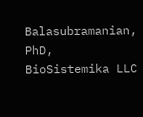Balasubramanian, PhD, BioSistemika LLC